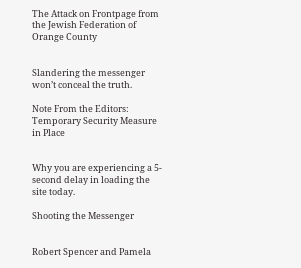The Attack on Frontpage from the Jewish Federation of Orange County


Slandering the messenger won’t conceal the truth.

Note From the Editors: Temporary Security Measure in Place


Why you are experiencing a 5-second delay in loading the site today.

Shooting the Messenger


Robert Spencer and Pamela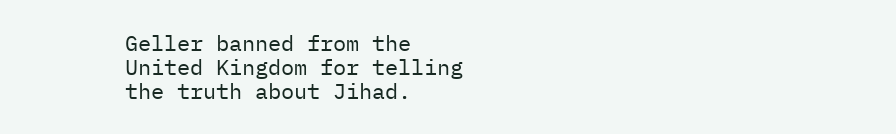Geller banned from the United Kingdom for telling the truth about Jihad.